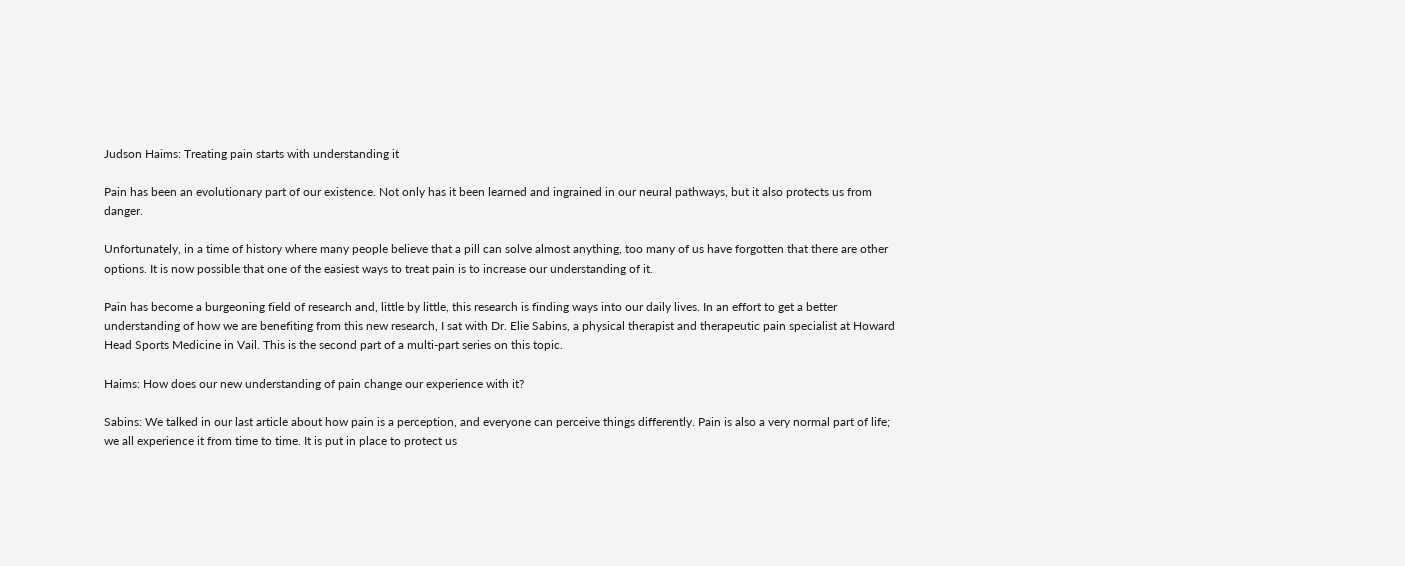Judson Haims: Treating pain starts with understanding it

Pain has been an evolutionary part of our existence. Not only has it been learned and ingrained in our neural pathways, but it also protects us from danger.

Unfortunately, in a time of history where many people believe that a pill can solve almost anything, too many of us have forgotten that there are other options. It is now possible that one of the easiest ways to treat pain is to increase our understanding of it.

Pain has become a burgeoning field of research and, little by little, this research is finding ways into our daily lives. In an effort to get a better understanding of how we are benefiting from this new research, I sat with Dr. Elie Sabins, a physical therapist and therapeutic pain specialist at Howard Head Sports Medicine in Vail. This is the second part of a multi-part series on this topic.

Haims: How does our new understanding of pain change our experience with it?

Sabins: We talked in our last article about how pain is a perception, and everyone can perceive things differently. Pain is also a very normal part of life; we all experience it from time to time. It is put in place to protect us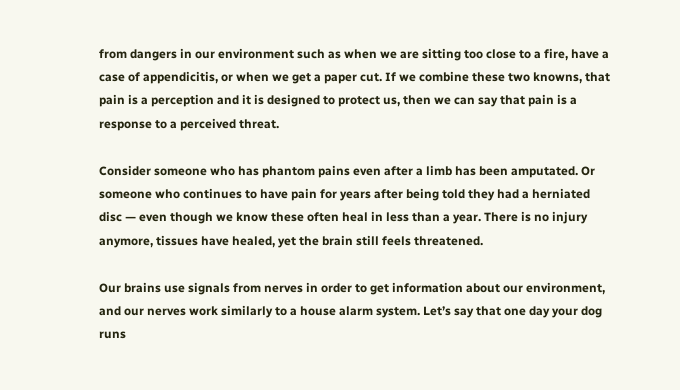from dangers in our environment such as when we are sitting too close to a fire, have a case of appendicitis, or when we get a paper cut. If we combine these two knowns, that pain is a perception and it is designed to protect us, then we can say that pain is a response to a perceived threat.

Consider someone who has phantom pains even after a limb has been amputated. Or someone who continues to have pain for years after being told they had a herniated disc — even though we know these often heal in less than a year. There is no injury anymore, tissues have healed, yet the brain still feels threatened.

Our brains use signals from nerves in order to get information about our environment, and our nerves work similarly to a house alarm system. Let’s say that one day your dog runs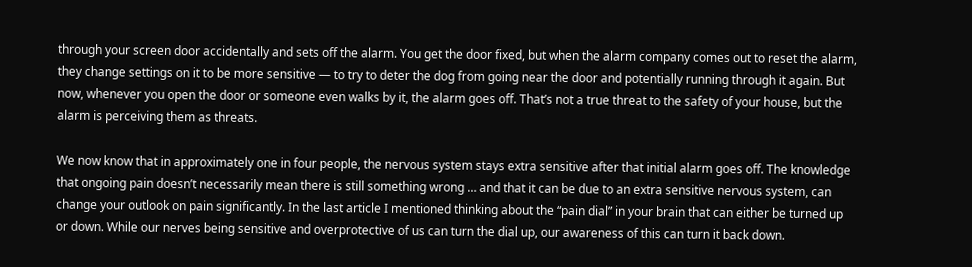through your screen door accidentally and sets off the alarm. You get the door fixed, but when the alarm company comes out to reset the alarm, they change settings on it to be more sensitive — to try to deter the dog from going near the door and potentially running through it again. But now, whenever you open the door or someone even walks by it, the alarm goes off. That’s not a true threat to the safety of your house, but the alarm is perceiving them as threats.

We now know that in approximately one in four people, the nervous system stays extra sensitive after that initial alarm goes off. The knowledge that ongoing pain doesn’t necessarily mean there is still something wrong … and that it can be due to an extra sensitive nervous system, can change your outlook on pain significantly. In the last article I mentioned thinking about the “pain dial” in your brain that can either be turned up or down. While our nerves being sensitive and overprotective of us can turn the dial up, our awareness of this can turn it back down.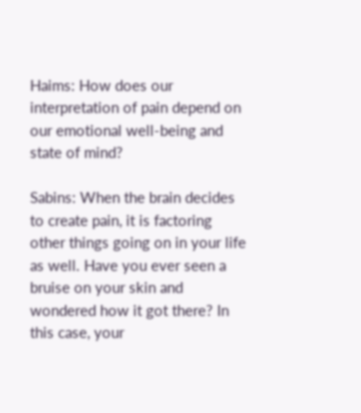Haims: How does our interpretation of pain depend on our emotional well-being and state of mind?

Sabins: When the brain decides to create pain, it is factoring other things going on in your life as well. Have you ever seen a bruise on your skin and wondered how it got there? In this case, your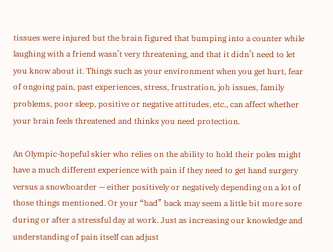tissues were injured but the brain figured that bumping into a counter while laughing with a friend wasn’t very threatening, and that it didn’t need to let you know about it. Things such as your environment when you get hurt, fear of ongoing pain, past experiences, stress, frustration, job issues, family problems, poor sleep, positive or negative attitudes, etc., can affect whether your brain feels threatened and thinks you need protection.

An Olympic-hopeful skier who relies on the ability to hold their poles might have a much different experience with pain if they need to get hand surgery versus a snowboarder — either positively or negatively depending on a lot of those things mentioned. Or your “bad” back may seem a little bit more sore during or after a stressful day at work. Just as increasing our knowledge and understanding of pain itself can adjust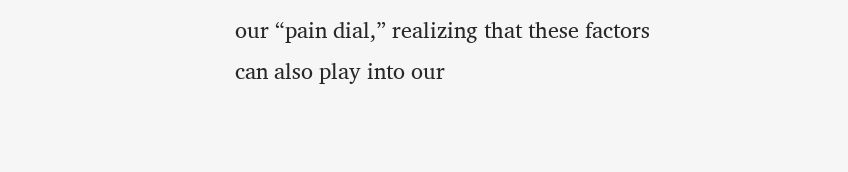our “pain dial,” realizing that these factors can also play into our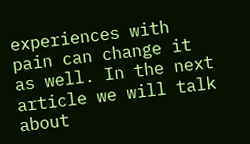experiences with pain can change it as well. In the next article we will talk about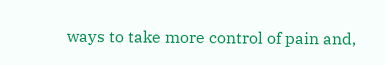ways to take more control of pain and,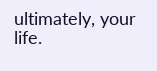ultimately, your life.